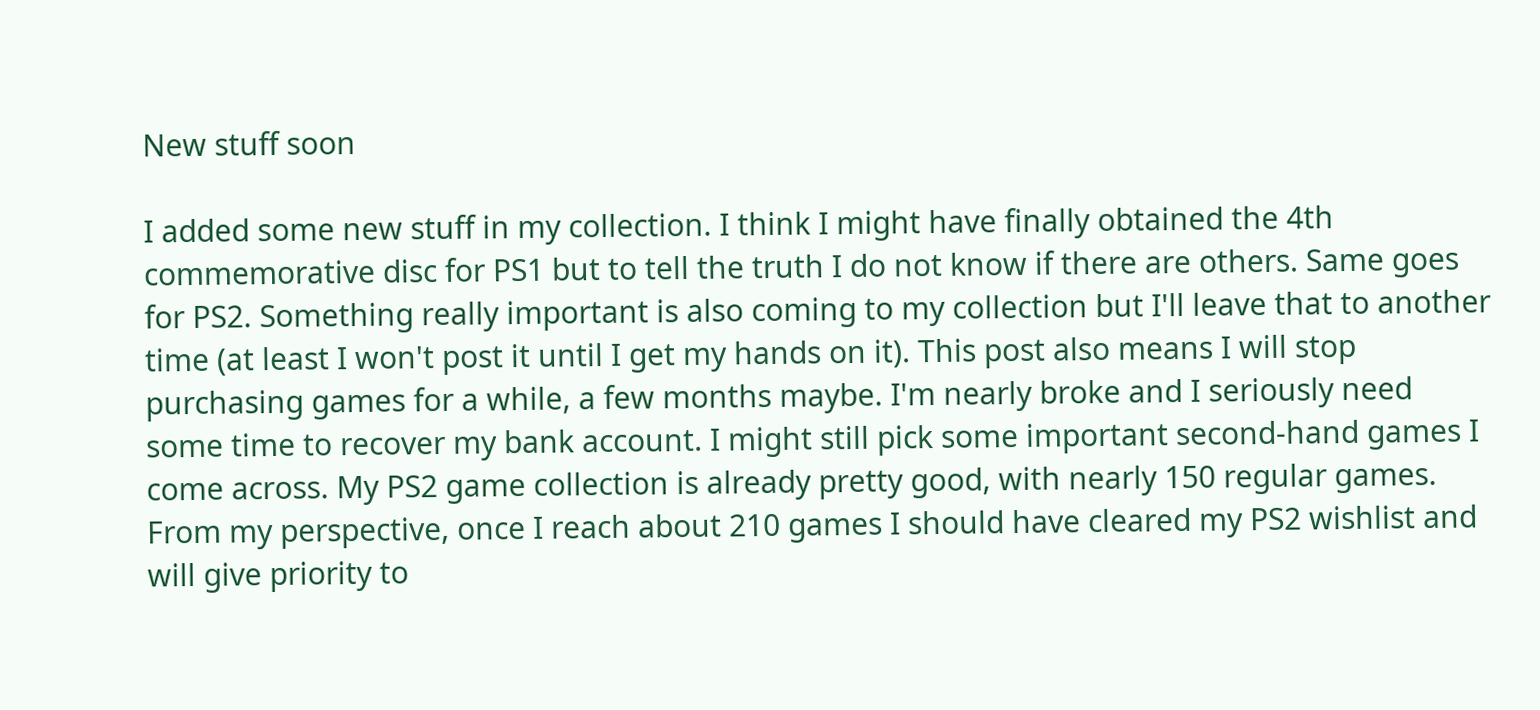New stuff soon

I added some new stuff in my collection. I think I might have finally obtained the 4th commemorative disc for PS1 but to tell the truth I do not know if there are others. Same goes for PS2. Something really important is also coming to my collection but I'll leave that to another time (at least I won't post it until I get my hands on it). This post also means I will stop purchasing games for a while, a few months maybe. I'm nearly broke and I seriously need some time to recover my bank account. I might still pick some important second-hand games I come across. My PS2 game collection is already pretty good, with nearly 150 regular games. From my perspective, once I reach about 210 games I should have cleared my PS2 wishlist and will give priority to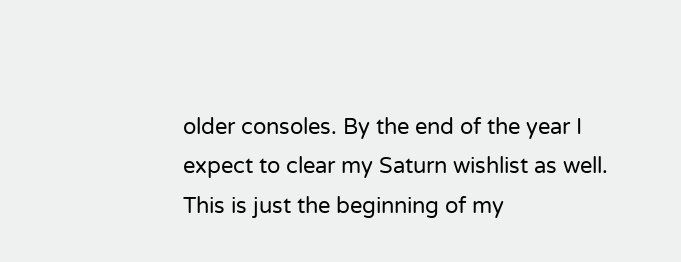older consoles. By the end of the year I expect to clear my Saturn wishlist as well. This is just the beginning of my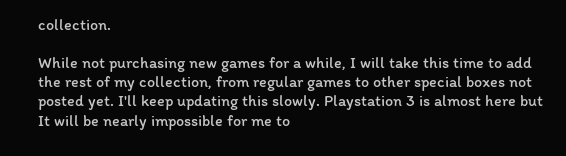collection.

While not purchasing new games for a while, I will take this time to add the rest of my collection, from regular games to other special boxes not posted yet. I'll keep updating this slowly. Playstation 3 is almost here but It will be nearly impossible for me to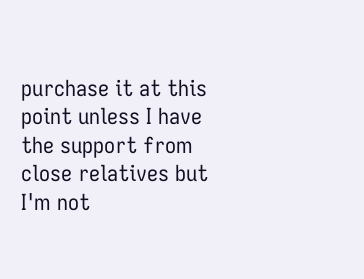purchase it at this point unless I have the support from close relatives but I'm not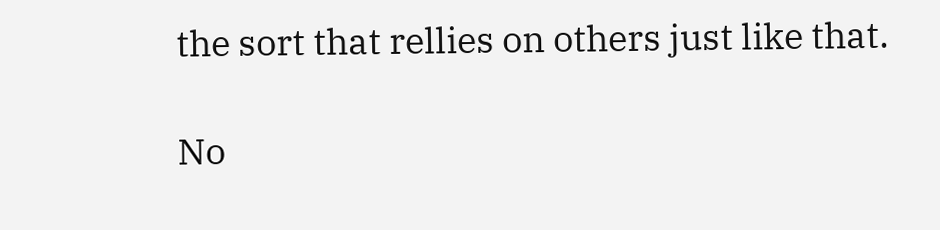the sort that rellies on others just like that.

No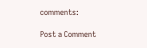comments:

Post a Comment